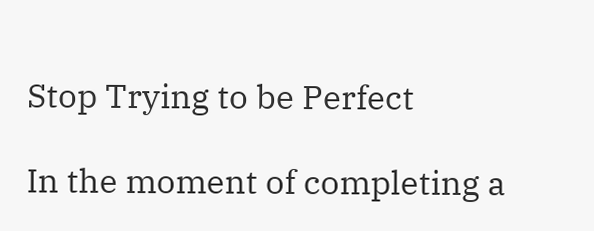Stop Trying to be Perfect

In the moment of completing a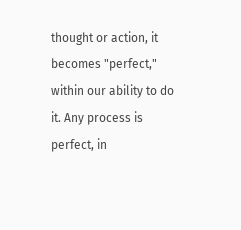thought or action, it becomes "perfect," within our ability to do it. Any process is perfect, in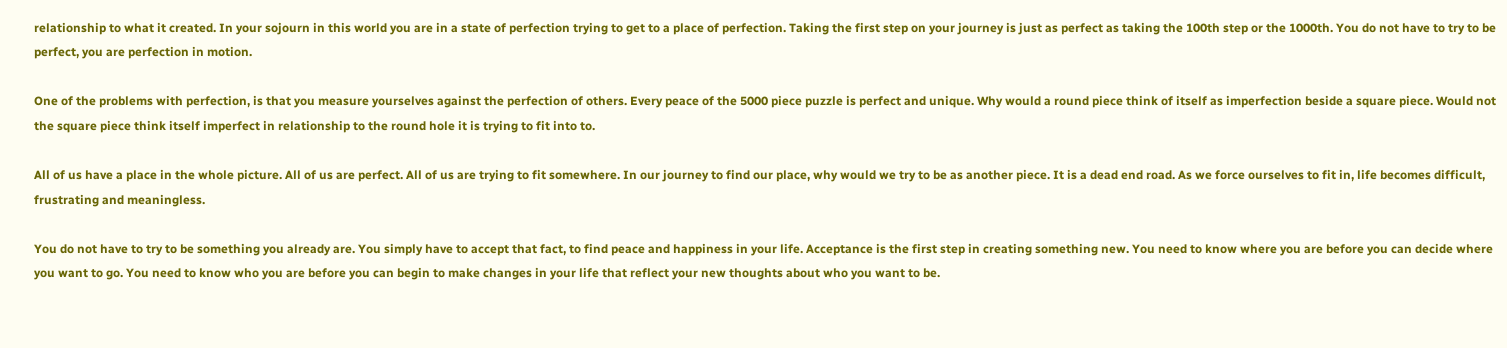relationship to what it created. In your sojourn in this world you are in a state of perfection trying to get to a place of perfection. Taking the first step on your journey is just as perfect as taking the 100th step or the 1000th. You do not have to try to be perfect, you are perfection in motion.

One of the problems with perfection, is that you measure yourselves against the perfection of others. Every peace of the 5000 piece puzzle is perfect and unique. Why would a round piece think of itself as imperfection beside a square piece. Would not the square piece think itself imperfect in relationship to the round hole it is trying to fit into to.

All of us have a place in the whole picture. All of us are perfect. All of us are trying to fit somewhere. In our journey to find our place, why would we try to be as another piece. It is a dead end road. As we force ourselves to fit in, life becomes difficult, frustrating and meaningless.

You do not have to try to be something you already are. You simply have to accept that fact, to find peace and happiness in your life. Acceptance is the first step in creating something new. You need to know where you are before you can decide where you want to go. You need to know who you are before you can begin to make changes in your life that reflect your new thoughts about who you want to be.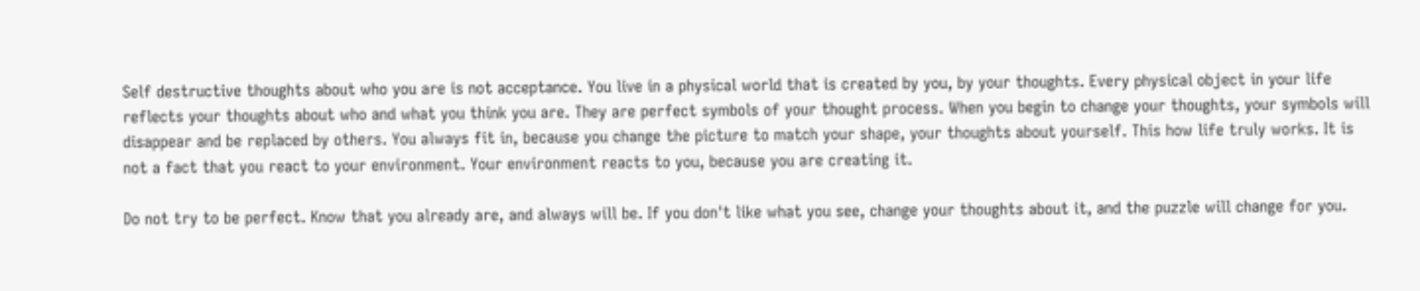Self destructive thoughts about who you are is not acceptance. You live in a physical world that is created by you, by your thoughts. Every physical object in your life reflects your thoughts about who and what you think you are. They are perfect symbols of your thought process. When you begin to change your thoughts, your symbols will disappear and be replaced by others. You always fit in, because you change the picture to match your shape, your thoughts about yourself. This how life truly works. It is not a fact that you react to your environment. Your environment reacts to you, because you are creating it.

Do not try to be perfect. Know that you already are, and always will be. If you don't like what you see, change your thoughts about it, and the puzzle will change for you.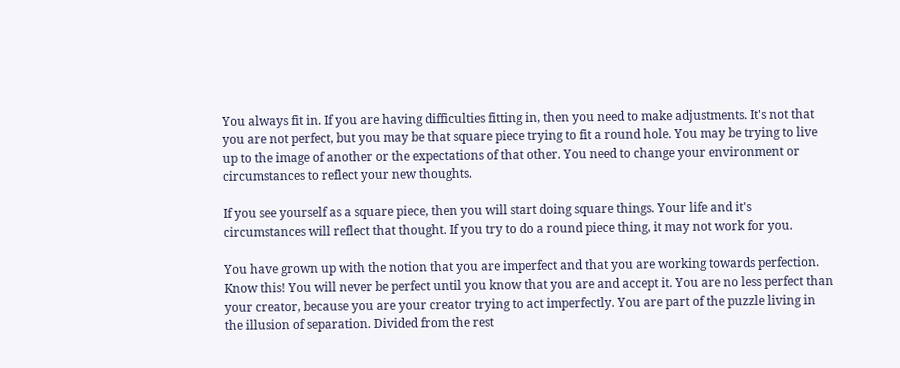You always fit in. If you are having difficulties fitting in, then you need to make adjustments. It's not that you are not perfect, but you may be that square piece trying to fit a round hole. You may be trying to live up to the image of another or the expectations of that other. You need to change your environment or circumstances to reflect your new thoughts.

If you see yourself as a square piece, then you will start doing square things. Your life and it's circumstances will reflect that thought. If you try to do a round piece thing, it may not work for you.

You have grown up with the notion that you are imperfect and that you are working towards perfection. Know this! You will never be perfect until you know that you are and accept it. You are no less perfect than your creator, because you are your creator trying to act imperfectly. You are part of the puzzle living in the illusion of separation. Divided from the rest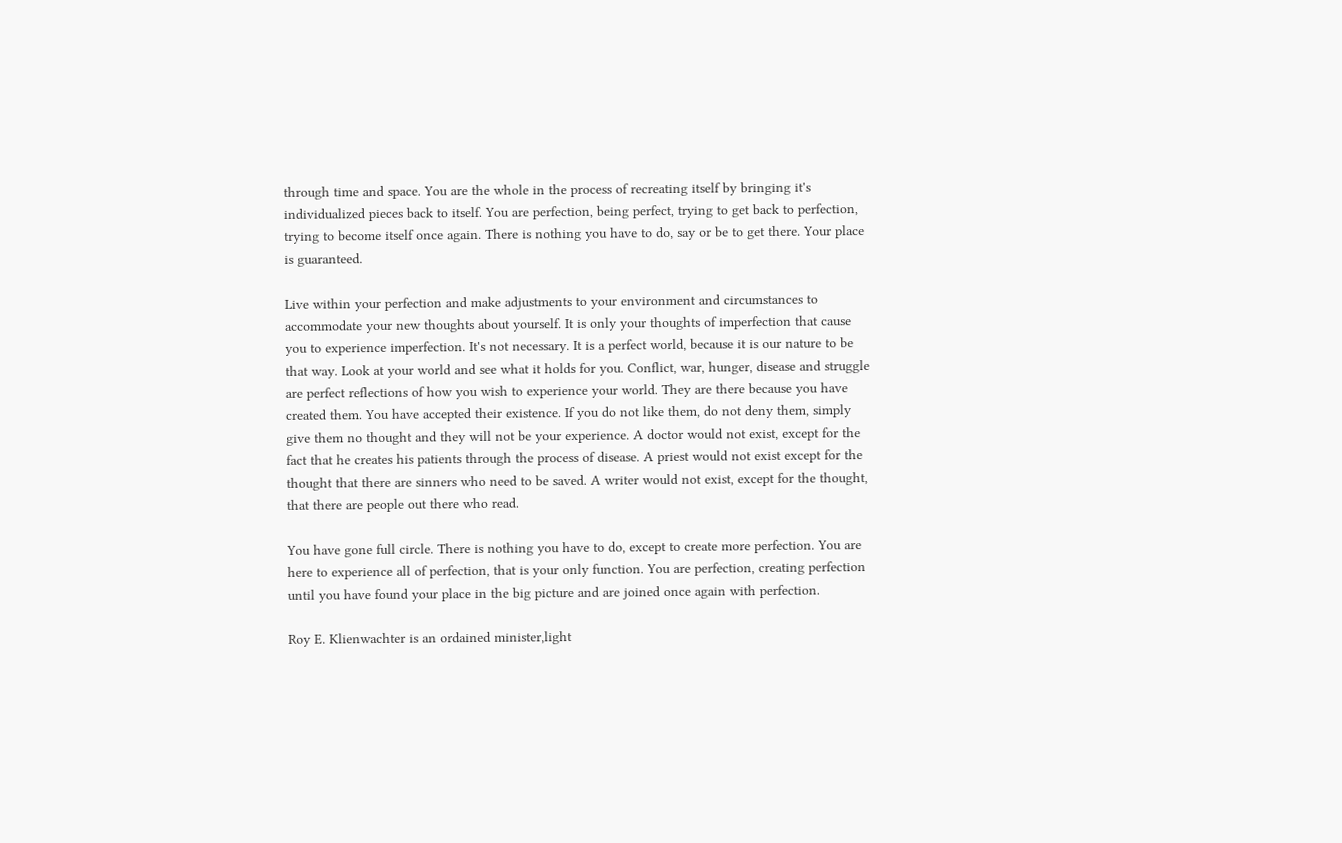through time and space. You are the whole in the process of recreating itself by bringing it's individualized pieces back to itself. You are perfection, being perfect, trying to get back to perfection, trying to become itself once again. There is nothing you have to do, say or be to get there. Your place is guaranteed.

Live within your perfection and make adjustments to your environment and circumstances to accommodate your new thoughts about yourself. It is only your thoughts of imperfection that cause you to experience imperfection. It's not necessary. It is a perfect world, because it is our nature to be that way. Look at your world and see what it holds for you. Conflict, war, hunger, disease and struggle are perfect reflections of how you wish to experience your world. They are there because you have created them. You have accepted their existence. If you do not like them, do not deny them, simply give them no thought and they will not be your experience. A doctor would not exist, except for the fact that he creates his patients through the process of disease. A priest would not exist except for the thought that there are sinners who need to be saved. A writer would not exist, except for the thought, that there are people out there who read.

You have gone full circle. There is nothing you have to do, except to create more perfection. You are here to experience all of perfection, that is your only function. You are perfection, creating perfection until you have found your place in the big picture and are joined once again with perfection.

Roy E. Klienwachter is an ordained minister,light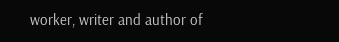worker, writer and author of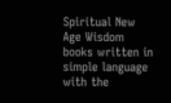Spiritual New Age Wisdom books written in simple language with the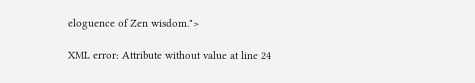eloguence of Zen wisdom.">

XML error: Attribute without value at line 24